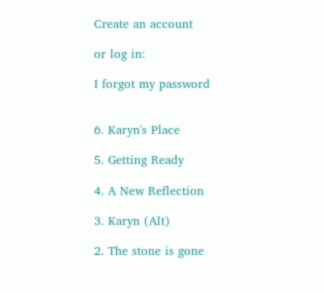Create an account

or log in:

I forgot my password


6. Karyn's Place

5. Getting Ready

4. A New Reflection

3. Karyn (Alt)

2. The stone is gone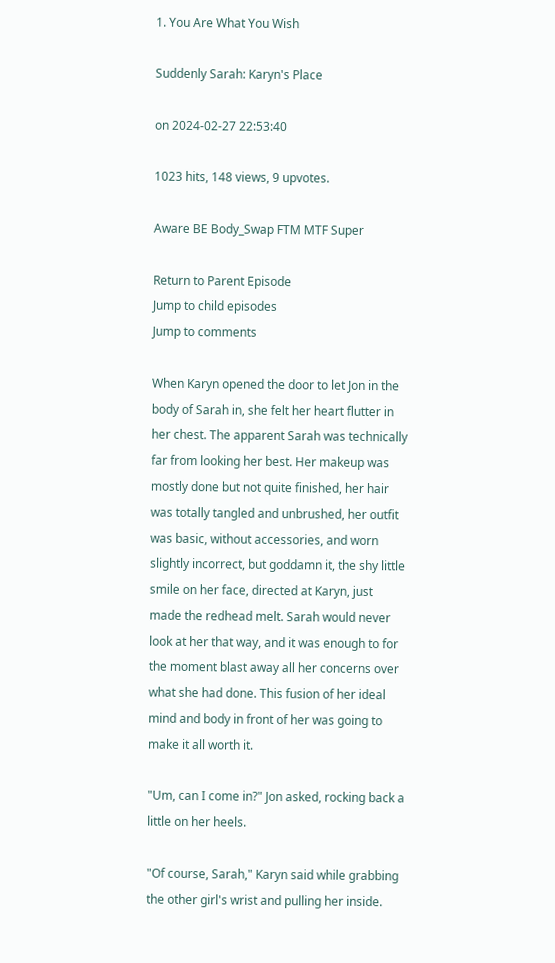1. You Are What You Wish

Suddenly Sarah: Karyn's Place

on 2024-02-27 22:53:40

1023 hits, 148 views, 9 upvotes.

Aware BE Body_Swap FTM MTF Super

Return to Parent Episode
Jump to child episodes
Jump to comments

When Karyn opened the door to let Jon in the body of Sarah in, she felt her heart flutter in her chest. The apparent Sarah was technically far from looking her best. Her makeup was mostly done but not quite finished, her hair was totally tangled and unbrushed, her outfit was basic, without accessories, and worn slightly incorrect, but goddamn it, the shy little smile on her face, directed at Karyn, just made the redhead melt. Sarah would never look at her that way, and it was enough to for the moment blast away all her concerns over what she had done. This fusion of her ideal mind and body in front of her was going to make it all worth it.

"Um, can I come in?" Jon asked, rocking back a little on her heels.

"Of course, Sarah," Karyn said while grabbing the other girl's wrist and pulling her inside.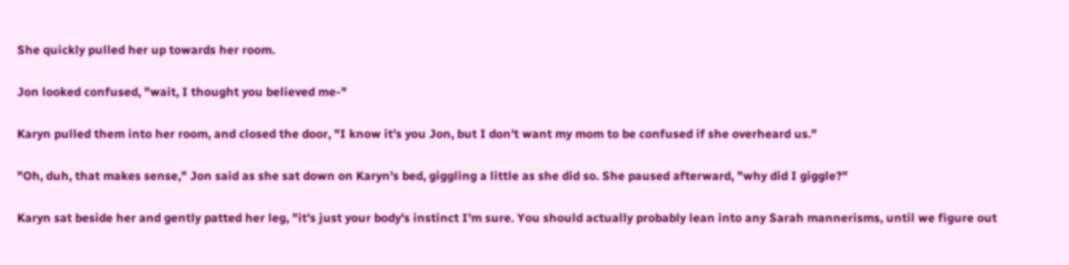She quickly pulled her up towards her room.

Jon looked confused, "wait, I thought you believed me-"

Karyn pulled them into her room, and closed the door, "I know it's you Jon, but I don't want my mom to be confused if she overheard us."

"Oh, duh, that makes sense," Jon said as she sat down on Karyn's bed, giggling a little as she did so. She paused afterward, "why did I giggle?"

Karyn sat beside her and gently patted her leg, "it's just your body's instinct I'm sure. You should actually probably lean into any Sarah mannerisms, until we figure out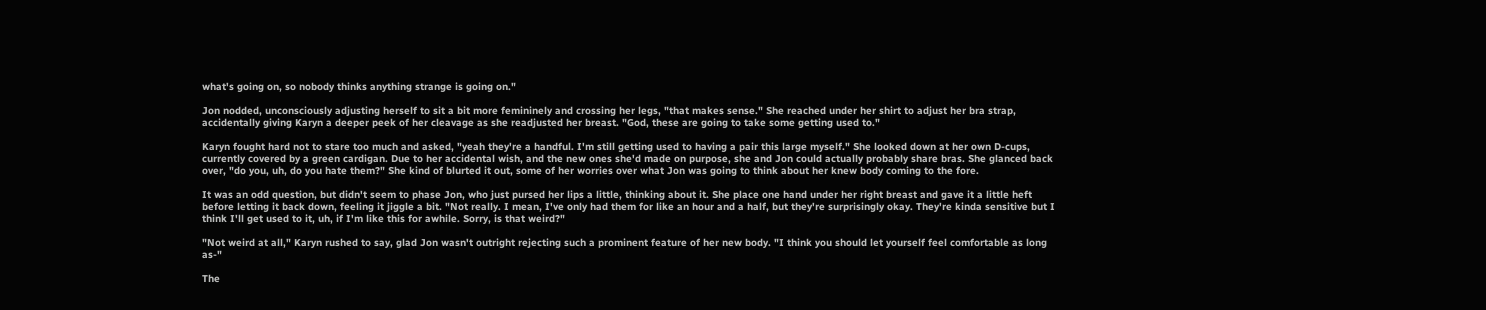what's going on, so nobody thinks anything strange is going on."

Jon nodded, unconsciously adjusting herself to sit a bit more femininely and crossing her legs, "that makes sense." She reached under her shirt to adjust her bra strap, accidentally giving Karyn a deeper peek of her cleavage as she readjusted her breast. "God, these are going to take some getting used to."

Karyn fought hard not to stare too much and asked, "yeah they're a handful. I'm still getting used to having a pair this large myself." She looked down at her own D-cups, currently covered by a green cardigan. Due to her accidental wish, and the new ones she'd made on purpose, she and Jon could actually probably share bras. She glanced back over, "do you, uh, do you hate them?" She kind of blurted it out, some of her worries over what Jon was going to think about her knew body coming to the fore.

It was an odd question, but didn't seem to phase Jon, who just pursed her lips a little, thinking about it. She place one hand under her right breast and gave it a little heft before letting it back down, feeling it jiggle a bit. "Not really. I mean, I've only had them for like an hour and a half, but they're surprisingly okay. They're kinda sensitive but I think I'll get used to it, uh, if I'm like this for awhile. Sorry, is that weird?"

"Not weird at all," Karyn rushed to say, glad Jon wasn't outright rejecting such a prominent feature of her new body. "I think you should let yourself feel comfortable as long as-"

The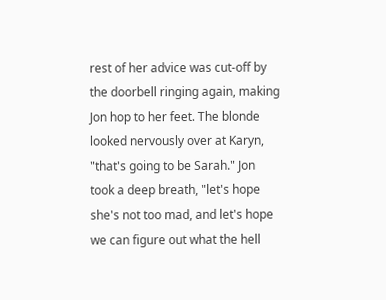rest of her advice was cut-off by the doorbell ringing again, making Jon hop to her feet. The blonde looked nervously over at Karyn, "that's going to be Sarah." Jon took a deep breath, "let's hope she's not too mad, and let's hope we can figure out what the hell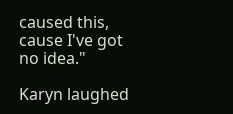caused this, cause I've got no idea."

Karyn laughed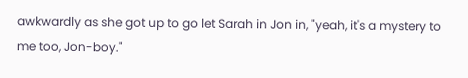awkwardly as she got up to go let Sarah in Jon in, "yeah, it's a mystery to me too, Jon-boy."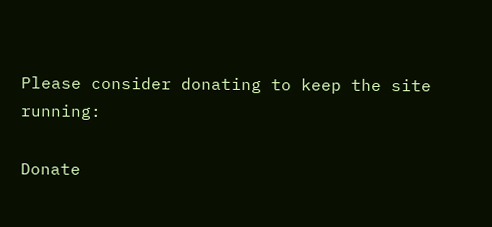Please consider donating to keep the site running:

Donate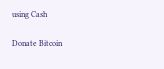using Cash

Donate Bitcoin